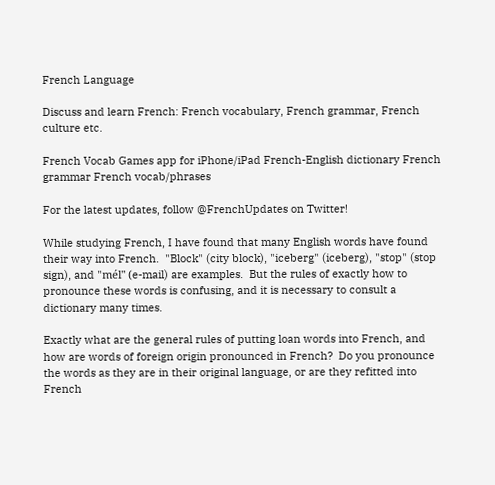French Language

Discuss and learn French: French vocabulary, French grammar, French culture etc.

French Vocab Games app for iPhone/iPad French-English dictionary French grammar French vocab/phrases

For the latest updates, follow @FrenchUpdates on Twitter!

While studying French, I have found that many English words have found their way into French.  "Block" (city block), "iceberg" (iceberg), "stop" (stop sign), and "mél" (e-mail) are examples.  But the rules of exactly how to pronounce these words is confusing, and it is necessary to consult a dictionary many times.

Exactly what are the general rules of putting loan words into French, and how are words of foreign origin pronounced in French?  Do you pronounce the words as they are in their original language, or are they refitted into French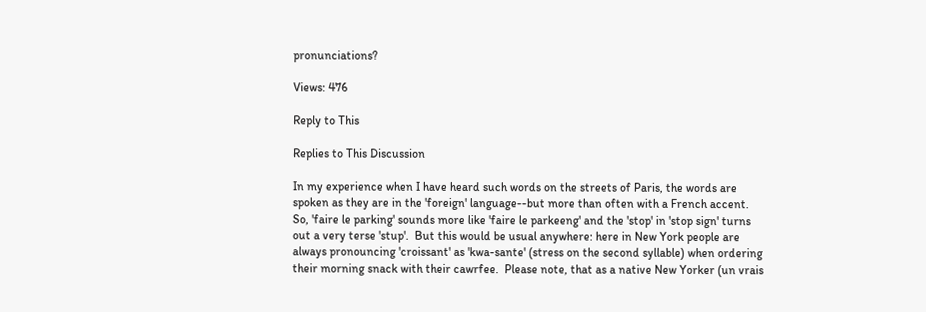pronunciations?

Views: 476

Reply to This

Replies to This Discussion

In my experience when I have heard such words on the streets of Paris, the words are spoken as they are in the 'foreign' language--but more than often with a French accent.  So, 'faire le parking' sounds more like 'faire le parkeeng' and the 'stop' in 'stop sign' turns out a very terse 'stup'.  But this would be usual anywhere: here in New York people are always pronouncing 'croissant' as 'kwa-sante' (stress on the second syllable) when ordering their morning snack with their cawrfee.  Please note, that as a native New Yorker (un vrais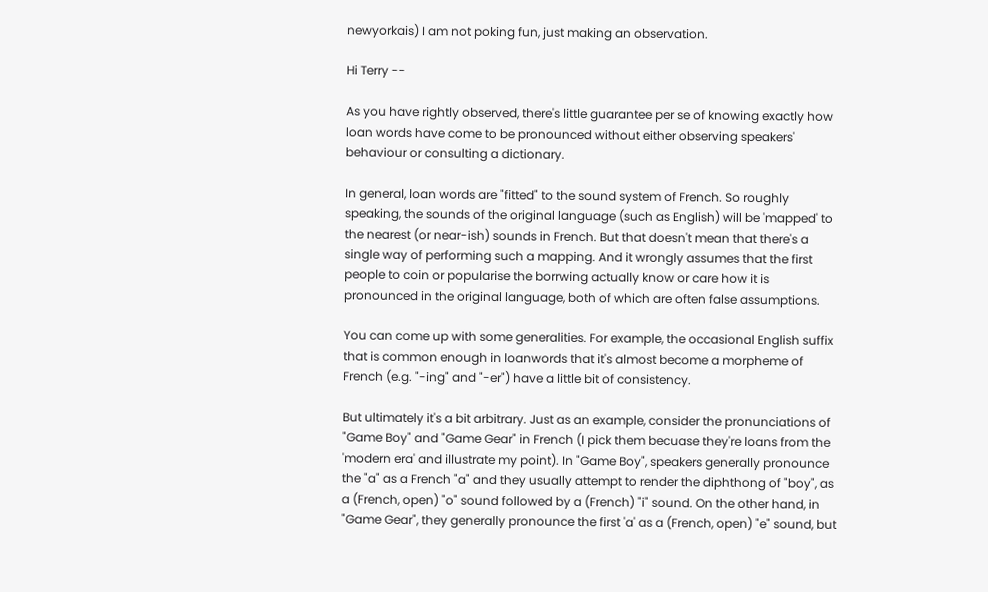newyorkais) I am not poking fun, just making an observation.

Hi Terry --

As you have rightly observed, there's little guarantee per se of knowing exactly how loan words have come to be pronounced without either observing speakers' behaviour or consulting a dictionary.

In general, loan words are "fitted" to the sound system of French. So roughly speaking, the sounds of the original language (such as English) will be 'mapped' to the nearest (or near-ish) sounds in French. But that doesn't mean that there's a single way of performing such a mapping. And it wrongly assumes that the first people to coin or popularise the borrwing actually know or care how it is pronounced in the original language, both of which are often false assumptions.

You can come up with some generalities. For example, the occasional English suffix that is common enough in loanwords that it's almost become a morpheme of French (e.g. "-ing" and "-er") have a little bit of consistency.

But ultimately it's a bit arbitrary. Just as an example, consider the pronunciations of "Game Boy" and "Game Gear" in French (I pick them becuase they're loans from the 'modern era' and illustrate my point). In "Game Boy", speakers generally pronounce the "a" as a French "a" and they usually attempt to render the diphthong of "boy", as a (French, open) "o" sound followed by a (French) "i" sound. On the other hand, in "Game Gear", they generally pronounce the first 'a' as a (French, open) "e" sound, but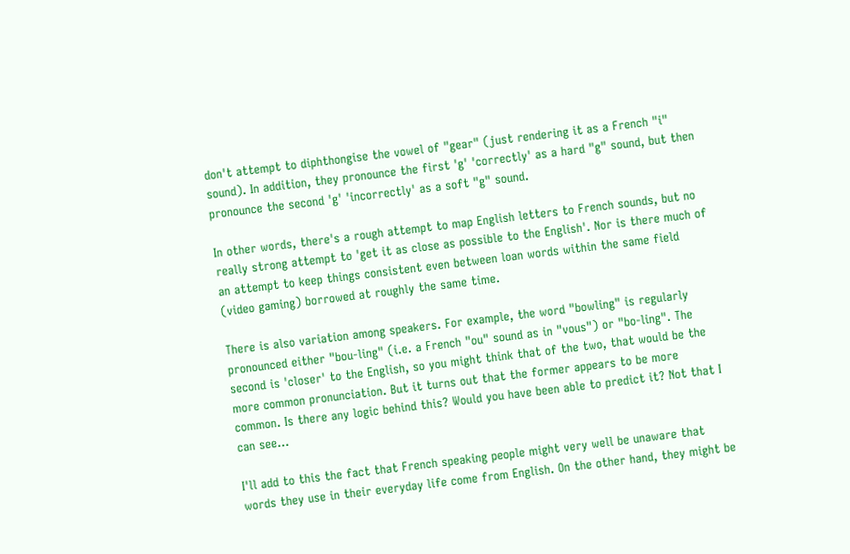don't attempt to diphthongise the vowel of "gear" (just rendering it as a French "i" sound). In addition, they pronounce the first 'g' 'correctly' as a hard "g" sound, but then pronounce the second 'g' 'incorrectly' as a soft "g" sound.

In other words, there's a rough attempt to map English letters to French sounds, but no really strong attempt to 'get it as close as possible to the English'. Nor is there much of an attempt to keep things consistent even between loan words within the same field (video gaming) borrowed at roughly the same time.

There is also variation among speakers. For example, the word "bowling" is regularly pronounced either "bou-ling" (i.e. a French "ou" sound as in "vous") or "bo-ling". The second is 'closer' to the English, so you might think that of the two, that would be the more common pronunciation. But it turns out that the former appears to be more common. Is there any logic behind this? Would you have been able to predict it? Not that I can see...

I'll add to this the fact that French speaking people might very well be unaware that words they use in their everyday life come from English. On the other hand, they might be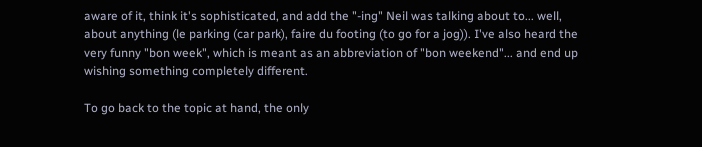aware of it, think it's sophisticated, and add the "-ing" Neil was talking about to... well, about anything (le parking (car park), faire du footing (to go for a jog)). I've also heard the very funny "bon week", which is meant as an abbreviation of "bon weekend"... and end up wishing something completely different.

To go back to the topic at hand, the only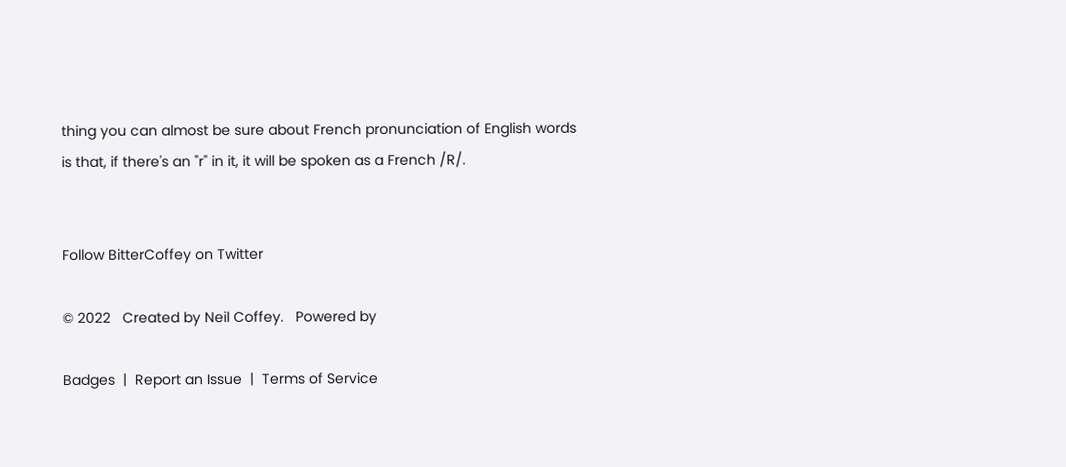thing you can almost be sure about French pronunciation of English words is that, if there's an "r" in it, it will be spoken as a French /R/.


Follow BitterCoffey on Twitter

© 2022   Created by Neil Coffey.   Powered by

Badges  |  Report an Issue  |  Terms of Service